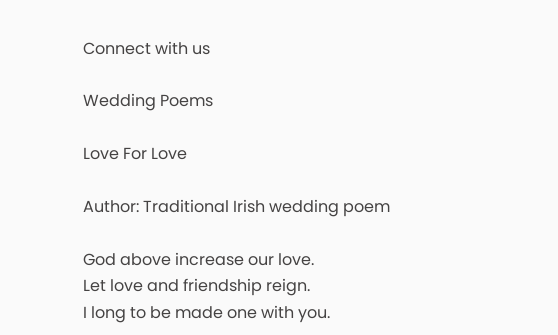Connect with us

Wedding Poems

Love For Love

Author: Traditional Irish wedding poem

God above increase our love.
Let love and friendship reign.
I long to be made one with you.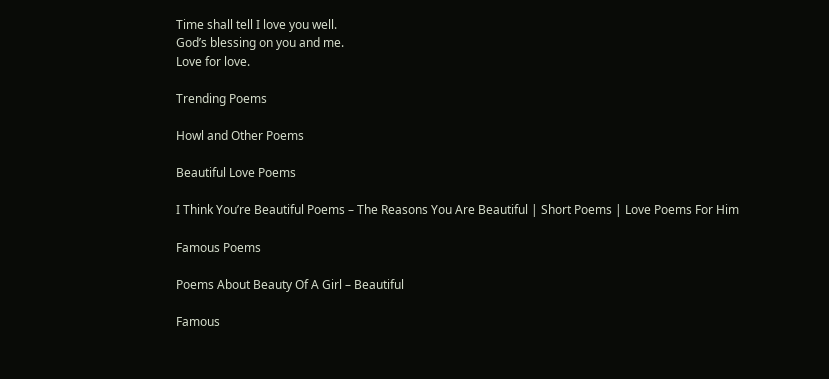Time shall tell I love you well.
God’s blessing on you and me.
Love for love.

Trending Poems

Howl and Other Poems

Beautiful Love Poems

I Think You’re Beautiful Poems – The Reasons You Are Beautiful | Short Poems | Love Poems For Him

Famous Poems

Poems About Beauty Of A Girl – Beautiful

Famous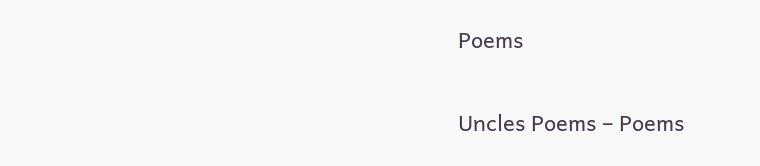Poems

Uncles Poems – Poems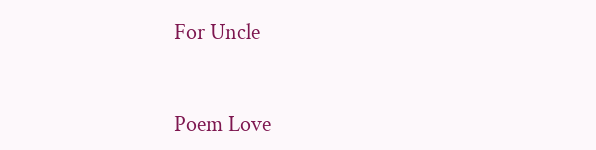For Uncle


Poem Love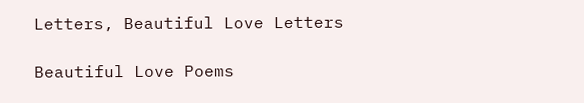Letters, Beautiful Love Letters

Beautiful Love Poems